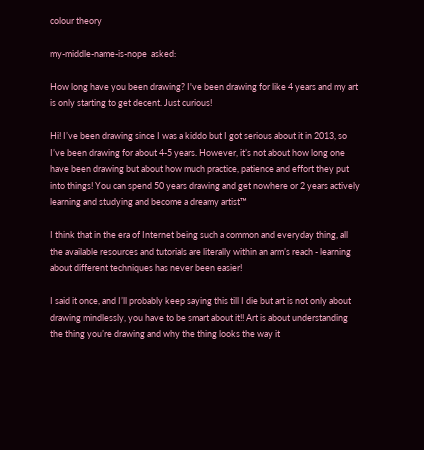colour theory

my-middle-name-is-nope  asked:

How long have you been drawing? I've been drawing for like 4 years and my art is only starting to get decent. Just curious!

Hi! I’ve been drawing since I was a kiddo but I got serious about it in 2013, so I’ve been drawing for about 4-5 years. However, it’s not about how long one have been drawing but about how much practice, patience and effort they put into things! You can spend 50 years drawing and get nowhere or 2 years actively learning and studying and become a dreamy artist™

I think that in the era of Internet being such a common and everyday thing, all the available resources and tutorials are literally within an arm’s reach - learning about different techniques has never been easier!

I said it once, and I’ll probably keep saying this till I die but art is not only about drawing mindlessly, you have to be smart about it!! Art is about understanding the thing you’re drawing and why the thing looks the way it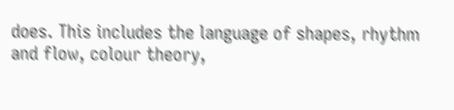does. This includes the language of shapes, rhythm and flow, colour theory,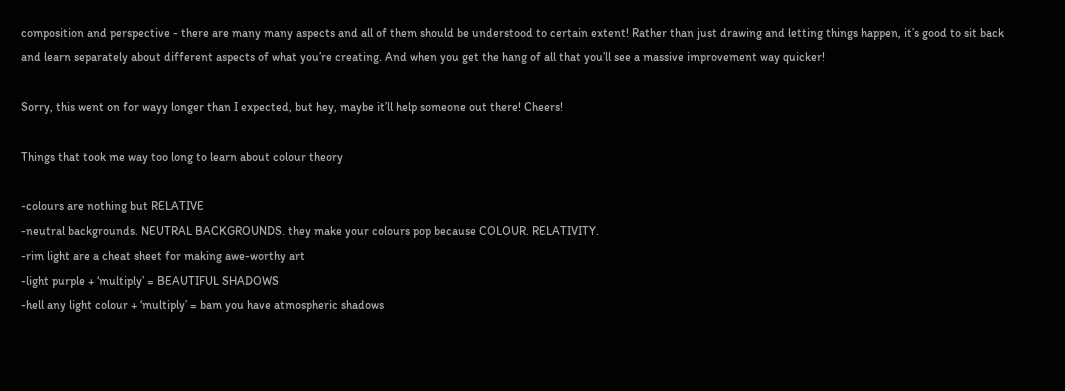composition and perspective - there are many many aspects and all of them should be understood to certain extent! Rather than just drawing and letting things happen, it’s good to sit back and learn separately about different aspects of what you’re creating. And when you get the hang of all that you’ll see a massive improvement way quicker!

Sorry, this went on for wayy longer than I expected, but hey, maybe it’ll help someone out there! Cheers!

Things that took me way too long to learn about colour theory

-colours are nothing but RELATIVE
-neutral backgrounds. NEUTRAL BACKGROUNDS. they make your colours pop because COLOUR. RELATIVITY.
-rim light are a cheat sheet for making awe-worthy art
-light purple + ‘multiply’ = BEAUTIFUL SHADOWS
-hell any light colour + ‘multiply’ = bam you have atmospheric shadows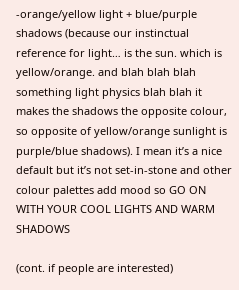-orange/yellow light + blue/purple shadows (because our instinctual reference for light… is the sun. which is yellow/orange. and blah blah blah something light physics blah blah it makes the shadows the opposite colour, so opposite of yellow/orange sunlight is purple/blue shadows). I mean it’s a nice default but it’s not set-in-stone and other colour palettes add mood so GO ON WITH YOUR COOL LIGHTS AND WARM SHADOWS

(cont. if people are interested)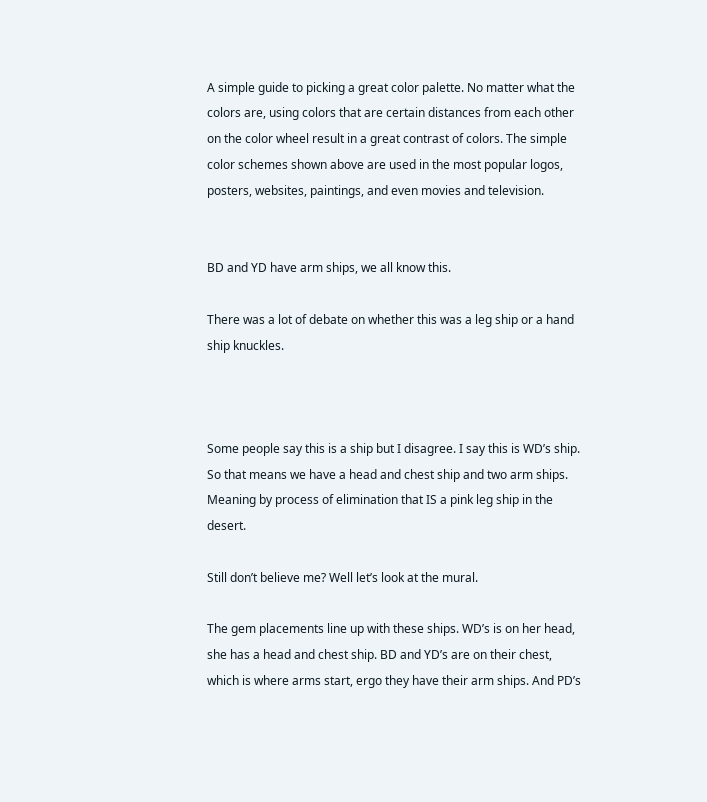A simple guide to picking a great color palette. No matter what the colors are, using colors that are certain distances from each other on the color wheel result in a great contrast of colors. The simple color schemes shown above are used in the most popular logos, posters, websites, paintings, and even movies and television.


BD and YD have arm ships, we all know this.

There was a lot of debate on whether this was a leg ship or a hand ship knuckles.



Some people say this is a ship but I disagree. I say this is WD’s ship. So that means we have a head and chest ship and two arm ships. Meaning by process of elimination that IS a pink leg ship in the desert.

Still don’t believe me? Well let’s look at the mural.

The gem placements line up with these ships. WD’s is on her head, she has a head and chest ship. BD and YD’s are on their chest, which is where arms start, ergo they have their arm ships. And PD’s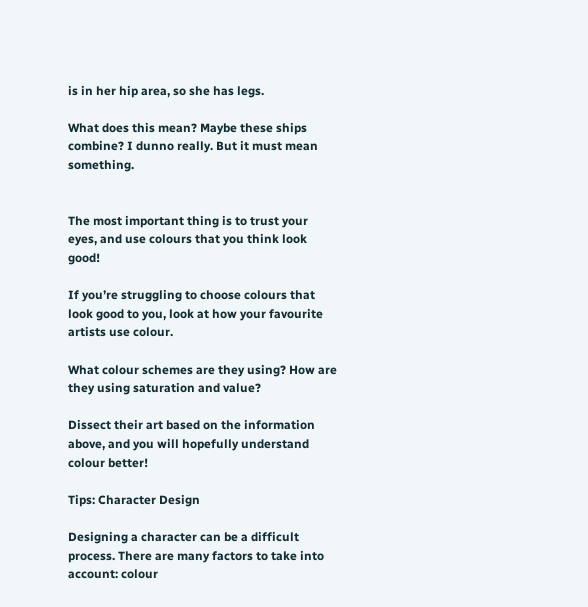is in her hip area, so she has legs.

What does this mean? Maybe these ships combine? I dunno really. But it must mean something.


The most important thing is to trust your eyes, and use colours that you think look good!

If you’re struggling to choose colours that look good to you, look at how your favourite artists use colour.

What colour schemes are they using? How are they using saturation and value?

Dissect their art based on the information above, and you will hopefully understand colour better!

Tips: Character Design

Designing a character can be a difficult process. There are many factors to take into account: colour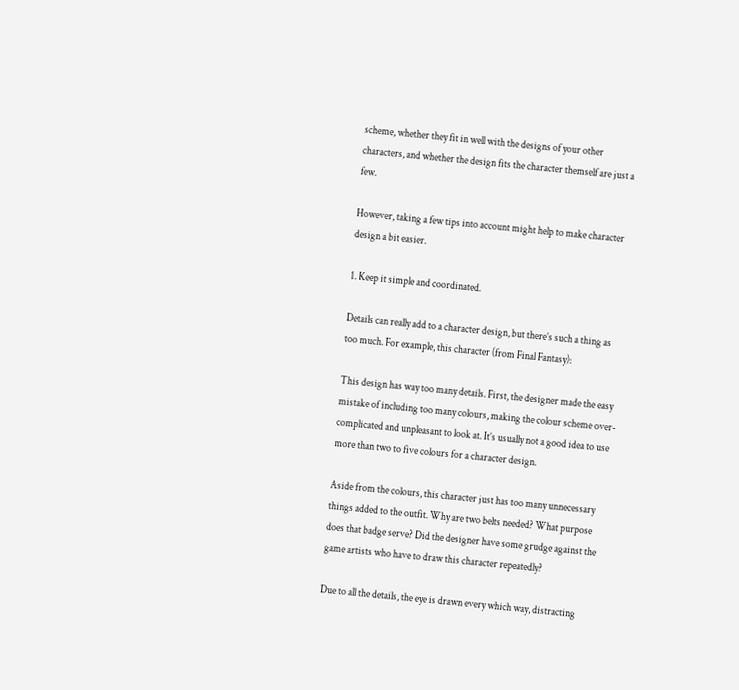scheme, whether they fit in well with the designs of your other characters, and whether the design fits the character themself are just a few.

However, taking a few tips into account might help to make character design a bit easier.

1. Keep it simple and coordinated.

Details can really add to a character design, but there’s such a thing as too much. For example, this character (from Final Fantasy):

This design has way too many details. First, the designer made the easy mistake of including too many colours, making the colour scheme over-complicated and unpleasant to look at. It’s usually not a good idea to use more than two to five colours for a character design.

Aside from the colours, this character just has too many unnecessary things added to the outfit. Why are two belts needed? What purpose does that badge serve? Did the designer have some grudge against the game artists who have to draw this character repeatedly?

Due to all the details, the eye is drawn every which way, distracting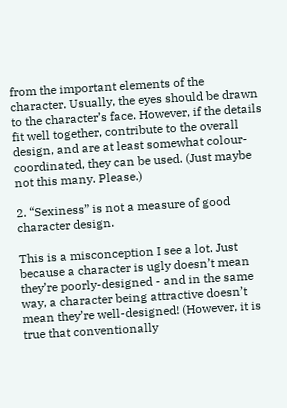from the important elements of the character. Usually, the eyes should be drawn to the character’s face. However, if the details fit well together, contribute to the overall design, and are at least somewhat colour-coordinated, they can be used. (Just maybe not this many. Please.)

2. “Sexiness” is not a measure of good character design.

This is a misconception I see a lot. Just because a character is ugly doesn’t mean they’re poorly-designed - and in the same way, a character being attractive doesn’t mean they’re well-designed! (However, it is true that conventionally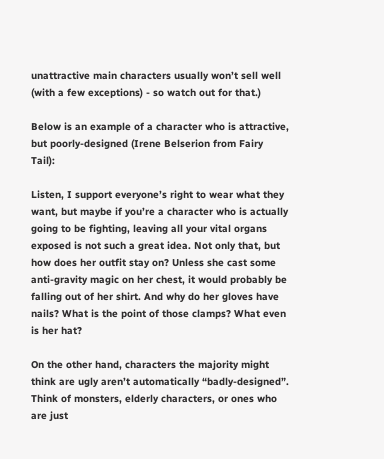unattractive main characters usually won’t sell well (with a few exceptions) - so watch out for that.)

Below is an example of a character who is attractive, but poorly-designed (Irene Belserion from Fairy Tail):

Listen, I support everyone’s right to wear what they want, but maybe if you’re a character who is actually going to be fighting, leaving all your vital organs exposed is not such a great idea. Not only that, but how does her outfit stay on? Unless she cast some anti-gravity magic on her chest, it would probably be falling out of her shirt. And why do her gloves have nails? What is the point of those clamps? What even is her hat?

On the other hand, characters the majority might think are ugly aren’t automatically “badly-designed”. Think of monsters, elderly characters, or ones who are just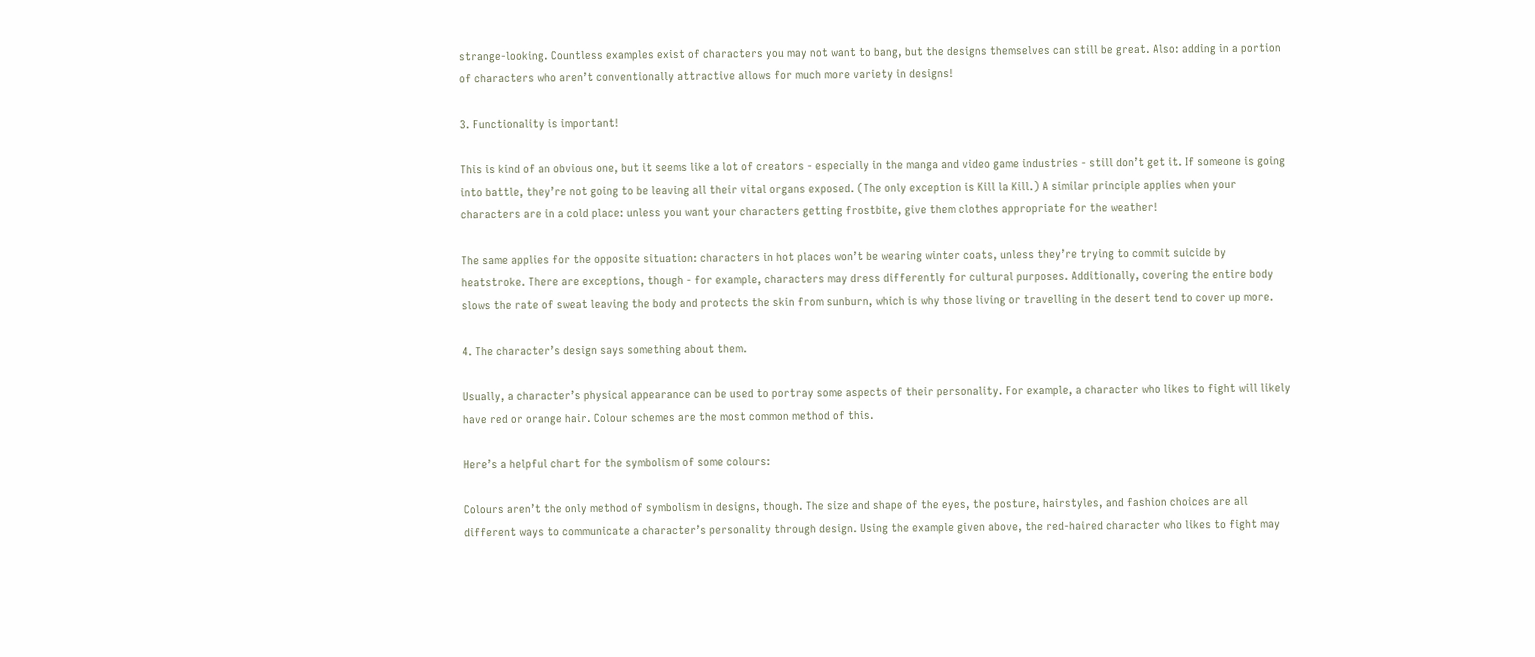strange-looking. Countless examples exist of characters you may not want to bang, but the designs themselves can still be great. Also: adding in a portion of characters who aren’t conventionally attractive allows for much more variety in designs!

3. Functionality is important!

This is kind of an obvious one, but it seems like a lot of creators - especially in the manga and video game industries - still don’t get it. If someone is going into battle, they’re not going to be leaving all their vital organs exposed. (The only exception is Kill la Kill.) A similar principle applies when your characters are in a cold place: unless you want your characters getting frostbite, give them clothes appropriate for the weather!

The same applies for the opposite situation: characters in hot places won’t be wearing winter coats, unless they’re trying to commit suicide by heatstroke. There are exceptions, though - for example, characters may dress differently for cultural purposes. Additionally, covering the entire body slows the rate of sweat leaving the body and protects the skin from sunburn, which is why those living or travelling in the desert tend to cover up more.

4. The character’s design says something about them.

Usually, a character’s physical appearance can be used to portray some aspects of their personality. For example, a character who likes to fight will likely have red or orange hair. Colour schemes are the most common method of this.

Here’s a helpful chart for the symbolism of some colours:

Colours aren’t the only method of symbolism in designs, though. The size and shape of the eyes, the posture, hairstyles, and fashion choices are all different ways to communicate a character’s personality through design. Using the example given above, the red-haired character who likes to fight may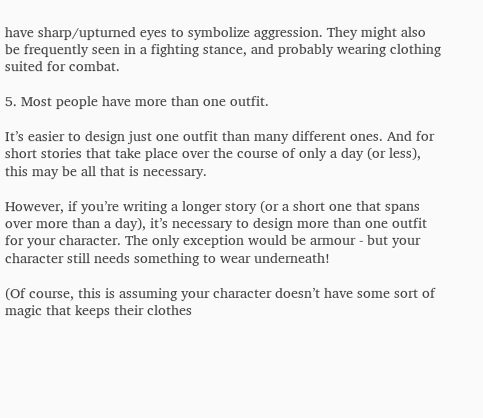have sharp/upturned eyes to symbolize aggression. They might also be frequently seen in a fighting stance, and probably wearing clothing suited for combat.

5. Most people have more than one outfit.

It’s easier to design just one outfit than many different ones. And for short stories that take place over the course of only a day (or less), this may be all that is necessary.

However, if you’re writing a longer story (or a short one that spans over more than a day), it’s necessary to design more than one outfit for your character. The only exception would be armour - but your character still needs something to wear underneath!

(Of course, this is assuming your character doesn’t have some sort of magic that keeps their clothes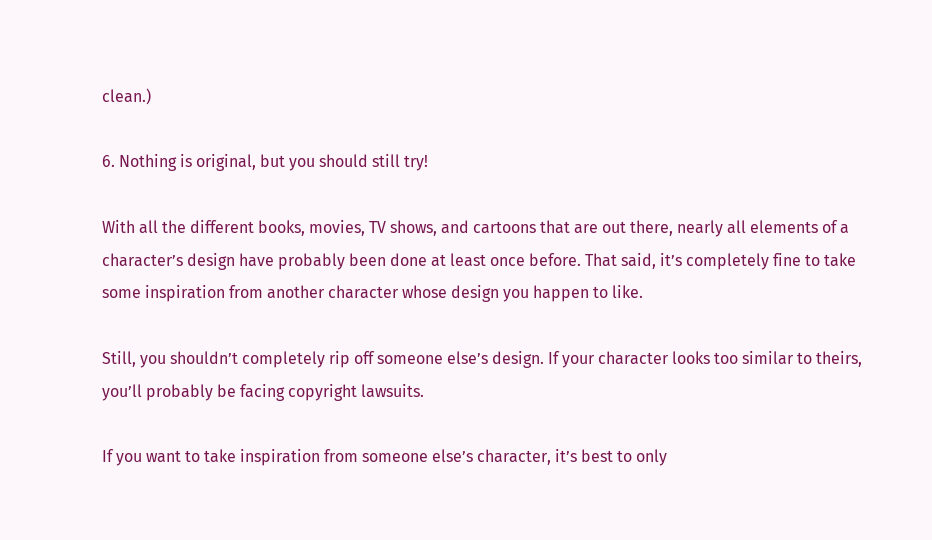clean.)

6. Nothing is original, but you should still try!

With all the different books, movies, TV shows, and cartoons that are out there, nearly all elements of a character’s design have probably been done at least once before. That said, it’s completely fine to take some inspiration from another character whose design you happen to like.

Still, you shouldn’t completely rip off someone else’s design. If your character looks too similar to theirs, you’ll probably be facing copyright lawsuits.

If you want to take inspiration from someone else’s character, it’s best to only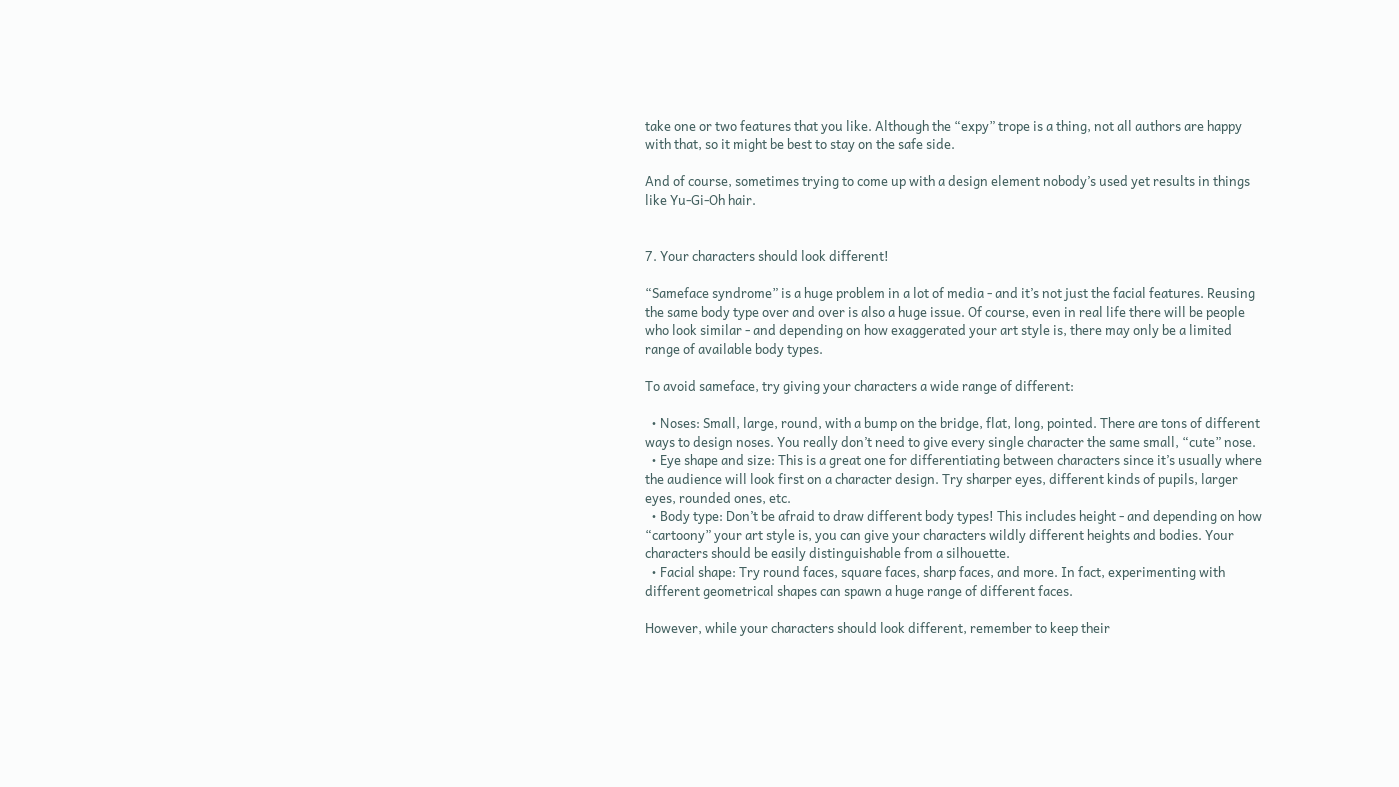take one or two features that you like. Although the “expy” trope is a thing, not all authors are happy with that, so it might be best to stay on the safe side.

And of course, sometimes trying to come up with a design element nobody’s used yet results in things like Yu-Gi-Oh hair.


7. Your characters should look different!

“Sameface syndrome” is a huge problem in a lot of media - and it’s not just the facial features. Reusing the same body type over and over is also a huge issue. Of course, even in real life there will be people who look similar - and depending on how exaggerated your art style is, there may only be a limited range of available body types.

To avoid sameface, try giving your characters a wide range of different:

  • Noses: Small, large, round, with a bump on the bridge, flat, long, pointed. There are tons of different ways to design noses. You really don’t need to give every single character the same small, “cute” nose.
  • Eye shape and size: This is a great one for differentiating between characters since it’s usually where the audience will look first on a character design. Try sharper eyes, different kinds of pupils, larger eyes, rounded ones, etc.
  • Body type: Don’t be afraid to draw different body types! This includes height - and depending on how “cartoony” your art style is, you can give your characters wildly different heights and bodies. Your characters should be easily distinguishable from a silhouette.
  • Facial shape: Try round faces, square faces, sharp faces, and more. In fact, experimenting with different geometrical shapes can spawn a huge range of different faces.

However, while your characters should look different, remember to keep their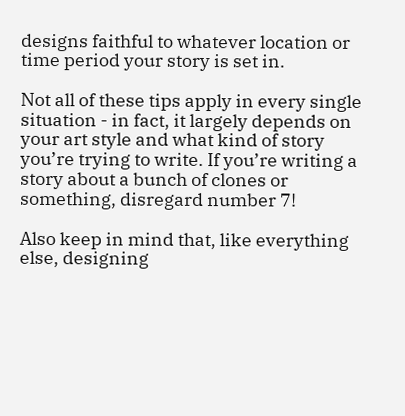designs faithful to whatever location or time period your story is set in.

Not all of these tips apply in every single situation - in fact, it largely depends on your art style and what kind of story you’re trying to write. If you’re writing a story about a bunch of clones or something, disregard number 7!

Also keep in mind that, like everything else, designing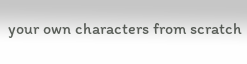your own characters from scratch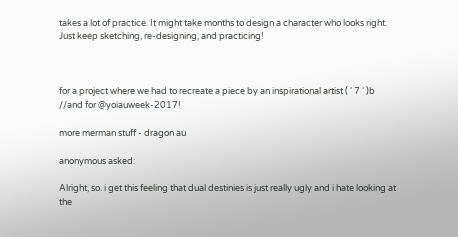takes a lot of practice. It might take months to design a character who looks right. Just keep sketching, re-designing, and practicing!



for a project where we had to recreate a piece by an inspirational artist ( ‘ 7 ‘ )b //and for @yoiauweek-2017!

more merman stuff - dragon au

anonymous asked:

Alright, so. i get this feeling that dual destinies is just really ugly and i hate looking at the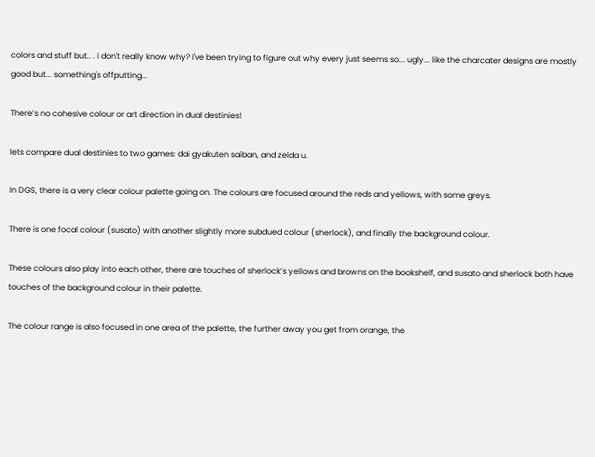colors and stuff but.. . i don't really know why? I've been trying to figure out why every just seems so... ugly... like the charcater designs are mostly good but... something's offputting...

There’s no cohesive colour or art direction in dual destinies!

lets compare dual destinies to two games: dai gyakuten saiban, and zelda u.

In DGS, there is a very clear colour palette going on. The colours are focused around the reds and yellows, with some greys.

There is one focal colour (susato) with another slightly more subdued colour (sherlock), and finally the background colour.

These colours also play into each other, there are touches of sherlock’s yellows and browns on the bookshelf, and susato and sherlock both have touches of the background colour in their palette.

The colour range is also focused in one area of the palette, the further away you get from orange, the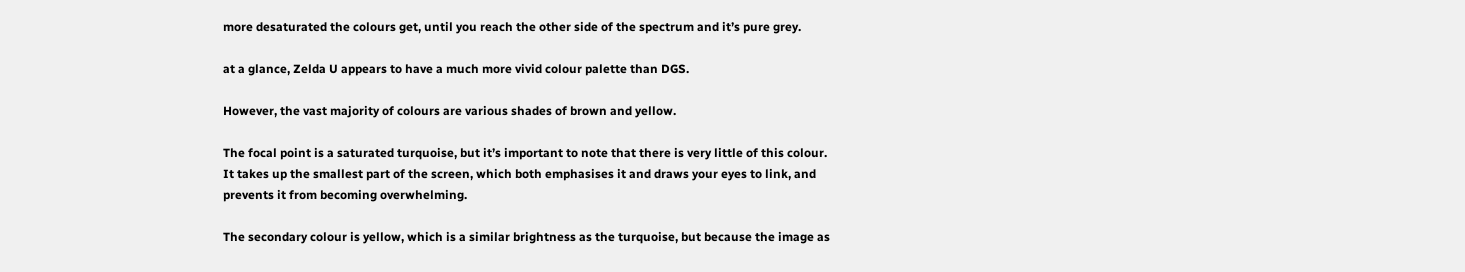more desaturated the colours get, until you reach the other side of the spectrum and it’s pure grey.

at a glance, Zelda U appears to have a much more vivid colour palette than DGS.

However, the vast majority of colours are various shades of brown and yellow.

The focal point is a saturated turquoise, but it’s important to note that there is very little of this colour. It takes up the smallest part of the screen, which both emphasises it and draws your eyes to link, and prevents it from becoming overwhelming.

The secondary colour is yellow, which is a similar brightness as the turquoise, but because the image as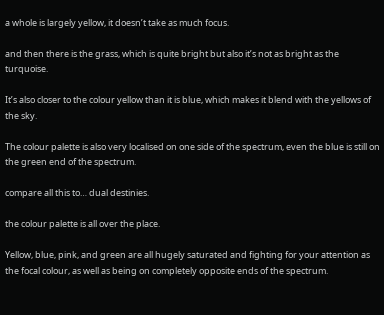a whole is largely yellow, it doesn’t take as much focus.

and then there is the grass, which is quite bright but also it’s not as bright as the turquoise.

It’s also closer to the colour yellow than it is blue, which makes it blend with the yellows of the sky.

The colour palette is also very localised on one side of the spectrum, even the blue is still on the green end of the spectrum.

compare all this to… dual destinies.

the colour palette is all over the place.

Yellow, blue, pink, and green are all hugely saturated and fighting for your attention as the focal colour, as well as being on completely opposite ends of the spectrum.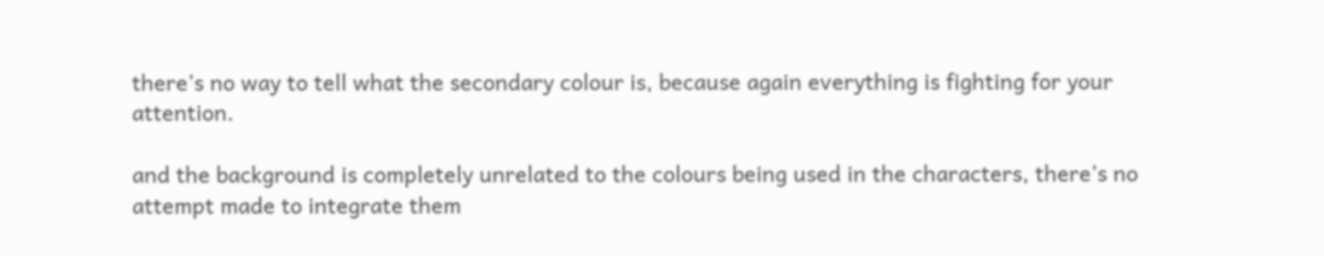there’s no way to tell what the secondary colour is, because again everything is fighting for your attention.

and the background is completely unrelated to the colours being used in the characters, there’s no attempt made to integrate them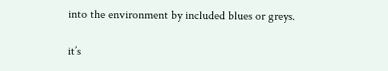into the environment by included blues or greys.

it’s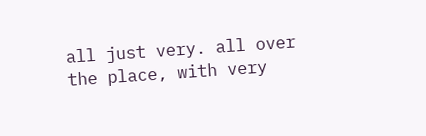all just very. all over the place, with very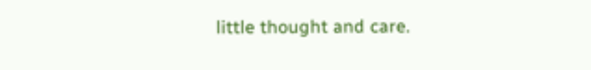little thought and care.